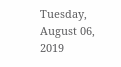Tuesday, August 06, 2019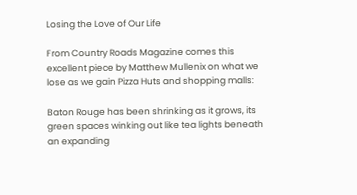Losing the Love of Our Life

From Country Roads Magazine comes this excellent piece by Matthew Mullenix on what we lose as we gain Pizza Huts and shopping malls:

Baton Rouge has been shrinking as it grows, its green spaces winking out like tea lights beneath an expanding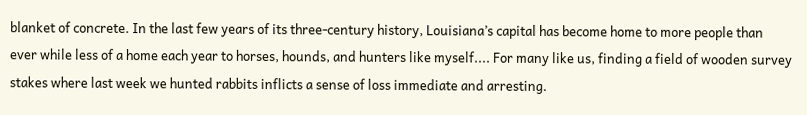blanket of concrete. In the last few years of its three-century history, Louisiana’s capital has become home to more people than ever while less of a home each year to horses, hounds, and hunters like myself.... For many like us, finding a field of wooden survey stakes where last week we hunted rabbits inflicts a sense of loss immediate and arresting.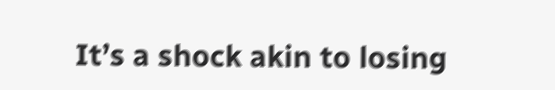It’s a shock akin to losing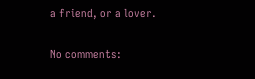a friend, or a lover.

No comments: